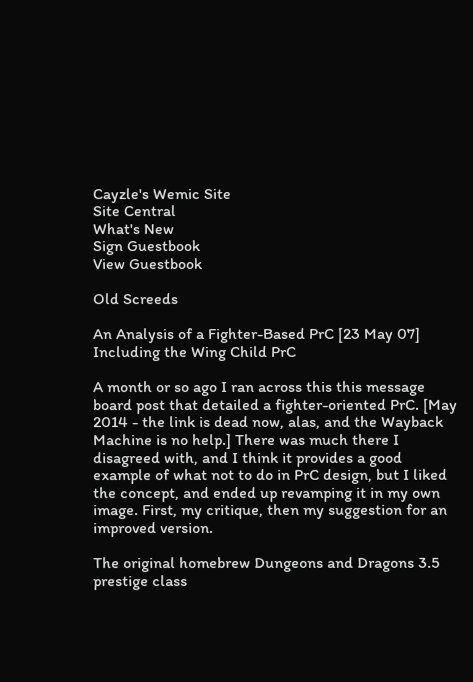Cayzle's Wemic Site
Site Central
What's New
Sign Guestbook
View Guestbook

Old Screeds

An Analysis of a Fighter-Based PrC [23 May 07] Including the Wing Child PrC

A month or so ago I ran across this this message board post that detailed a fighter-oriented PrC. [May 2014 - the link is dead now, alas, and the Wayback Machine is no help.] There was much there I disagreed with, and I think it provides a good example of what not to do in PrC design, but I liked the concept, and ended up revamping it in my own image. First, my critique, then my suggestion for an improved version.

The original homebrew Dungeons and Dragons 3.5 prestige class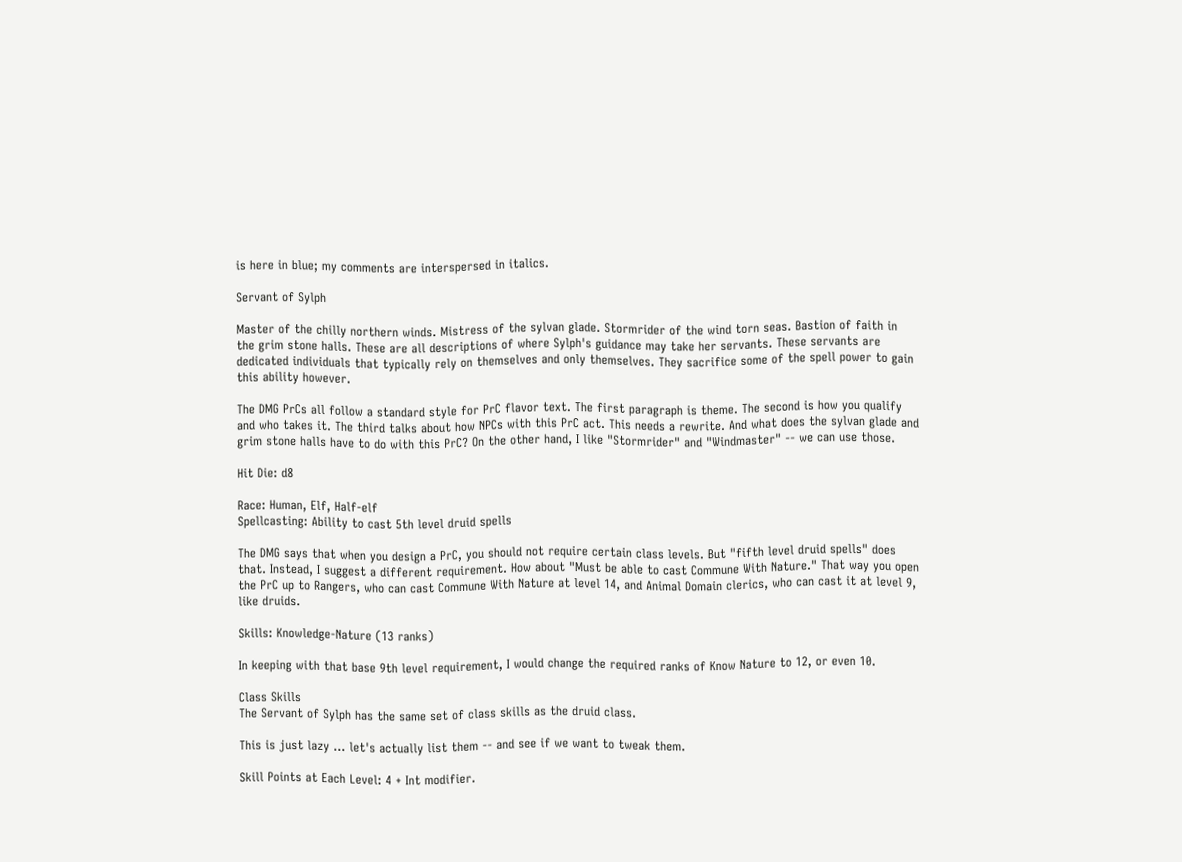is here in blue; my comments are interspersed in italics.

Servant of Sylph

Master of the chilly northern winds. Mistress of the sylvan glade. Stormrider of the wind torn seas. Bastion of faith in the grim stone halls. These are all descriptions of where Sylph's guidance may take her servants. These servants are dedicated individuals that typically rely on themselves and only themselves. They sacrifice some of the spell power to gain this ability however.

The DMG PrCs all follow a standard style for PrC flavor text. The first paragraph is theme. The second is how you qualify and who takes it. The third talks about how NPCs with this PrC act. This needs a rewrite. And what does the sylvan glade and grim stone halls have to do with this PrC? On the other hand, I like "Stormrider" and "Windmaster" -- we can use those.

Hit Die: d8

Race: Human, Elf, Half-elf
Spellcasting: Ability to cast 5th level druid spells

The DMG says that when you design a PrC, you should not require certain class levels. But "fifth level druid spells" does that. Instead, I suggest a different requirement. How about "Must be able to cast Commune With Nature." That way you open the PrC up to Rangers, who can cast Commune With Nature at level 14, and Animal Domain clerics, who can cast it at level 9, like druids.

Skills: Knowledge-Nature (13 ranks)

In keeping with that base 9th level requirement, I would change the required ranks of Know Nature to 12, or even 10.

Class Skills
The Servant of Sylph has the same set of class skills as the druid class.

This is just lazy ... let's actually list them -- and see if we want to tweak them.

Skill Points at Each Level: 4 + Int modifier.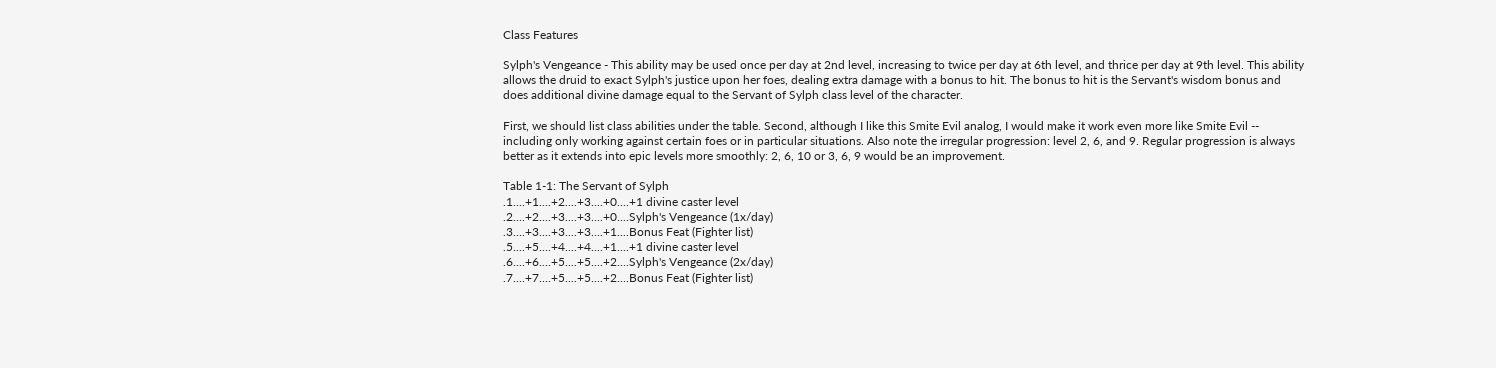Class Features

Sylph's Vengeance - This ability may be used once per day at 2nd level, increasing to twice per day at 6th level, and thrice per day at 9th level. This ability allows the druid to exact Sylph's justice upon her foes, dealing extra damage with a bonus to hit. The bonus to hit is the Servant's wisdom bonus and does additional divine damage equal to the Servant of Sylph class level of the character.

First, we should list class abilities under the table. Second, although I like this Smite Evil analog, I would make it work even more like Smite Evil -- including only working against certain foes or in particular situations. Also note the irregular progression: level 2, 6, and 9. Regular progression is always better as it extends into epic levels more smoothly: 2, 6, 10 or 3, 6, 9 would be an improvement.

Table 1-1: The Servant of Sylph
.1....+1....+2....+3....+0....+1 divine caster level
.2....+2....+3....+3....+0....Sylph's Vengeance (1x/day)
.3....+3....+3....+3....+1....Bonus Feat (Fighter list)
.5....+5....+4....+4....+1....+1 divine caster level
.6....+6....+5....+5....+2....Sylph's Vengeance (2x/day)
.7....+7....+5....+5....+2....Bonus Feat (Fighter list)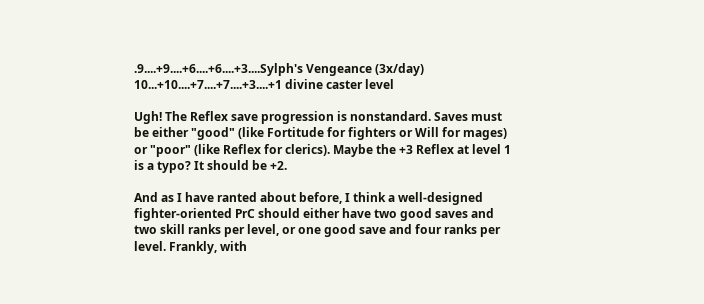.9....+9....+6....+6....+3....Sylph's Vengeance (3x/day)
10...+10....+7....+7....+3....+1 divine caster level

Ugh! The Reflex save progression is nonstandard. Saves must be either "good" (like Fortitude for fighters or Will for mages) or "poor" (like Reflex for clerics). Maybe the +3 Reflex at level 1 is a typo? It should be +2.

And as I have ranted about before, I think a well-designed fighter-oriented PrC should either have two good saves and two skill ranks per level, or one good save and four ranks per level. Frankly, with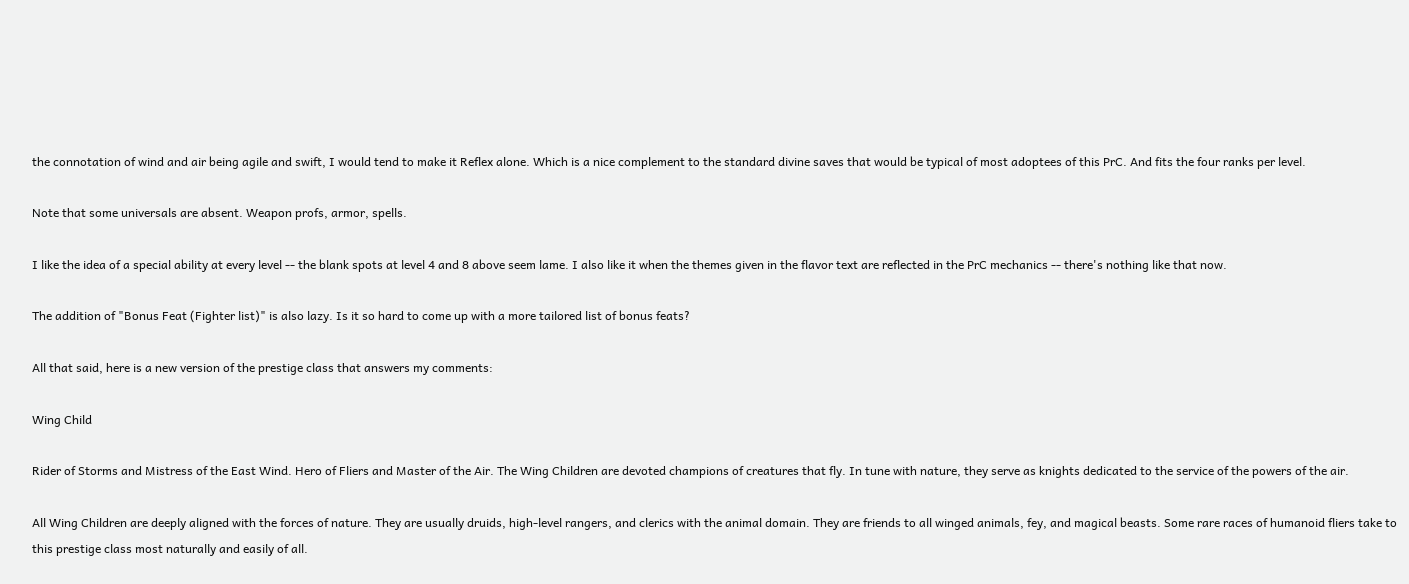the connotation of wind and air being agile and swift, I would tend to make it Reflex alone. Which is a nice complement to the standard divine saves that would be typical of most adoptees of this PrC. And fits the four ranks per level.

Note that some universals are absent. Weapon profs, armor, spells.

I like the idea of a special ability at every level -- the blank spots at level 4 and 8 above seem lame. I also like it when the themes given in the flavor text are reflected in the PrC mechanics -- there's nothing like that now.

The addition of "Bonus Feat (Fighter list)" is also lazy. Is it so hard to come up with a more tailored list of bonus feats?

All that said, here is a new version of the prestige class that answers my comments:

Wing Child

Rider of Storms and Mistress of the East Wind. Hero of Fliers and Master of the Air. The Wing Children are devoted champions of creatures that fly. In tune with nature, they serve as knights dedicated to the service of the powers of the air.

All Wing Children are deeply aligned with the forces of nature. They are usually druids, high-level rangers, and clerics with the animal domain. They are friends to all winged animals, fey, and magical beasts. Some rare races of humanoid fliers take to this prestige class most naturally and easily of all.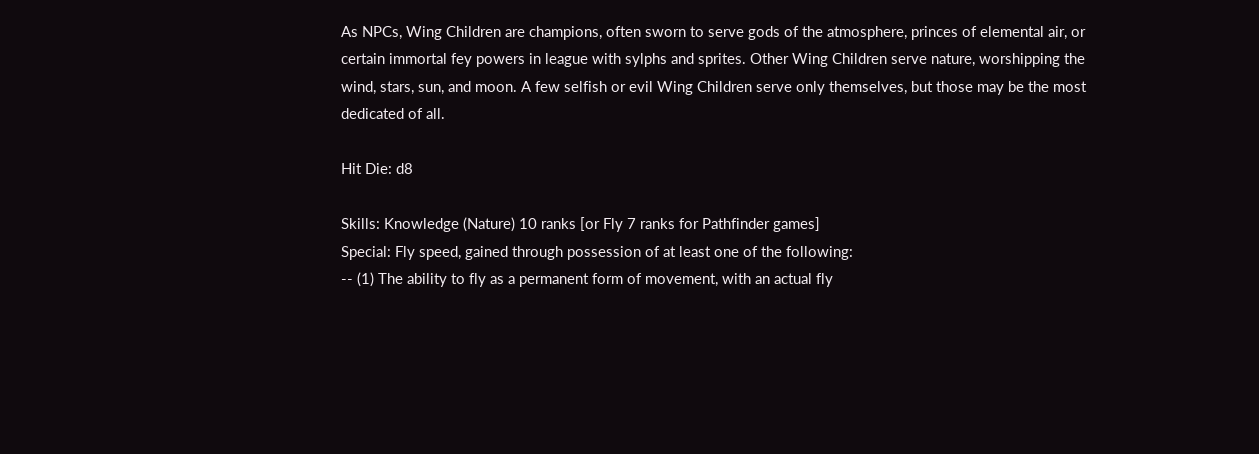As NPCs, Wing Children are champions, often sworn to serve gods of the atmosphere, princes of elemental air, or certain immortal fey powers in league with sylphs and sprites. Other Wing Children serve nature, worshipping the wind, stars, sun, and moon. A few selfish or evil Wing Children serve only themselves, but those may be the most dedicated of all.

Hit Die: d8

Skills: Knowledge (Nature) 10 ranks [or Fly 7 ranks for Pathfinder games]
Special: Fly speed, gained through possession of at least one of the following:
-- (1) The ability to fly as a permanent form of movement, with an actual fly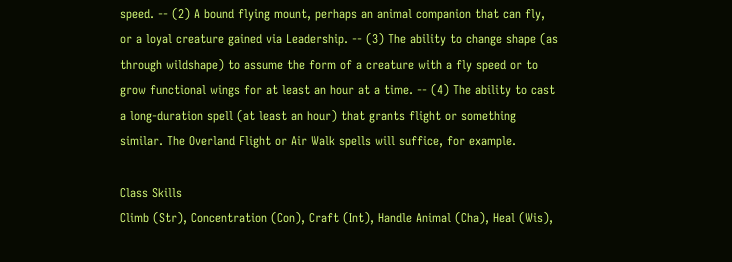speed. -- (2) A bound flying mount, perhaps an animal companion that can fly, or a loyal creature gained via Leadership. -- (3) The ability to change shape (as through wildshape) to assume the form of a creature with a fly speed or to grow functional wings for at least an hour at a time. -- (4) The ability to cast a long-duration spell (at least an hour) that grants flight or something similar. The Overland Flight or Air Walk spells will suffice, for example.

Class Skills
Climb (Str), Concentration (Con), Craft (Int), Handle Animal (Cha), Heal (Wis),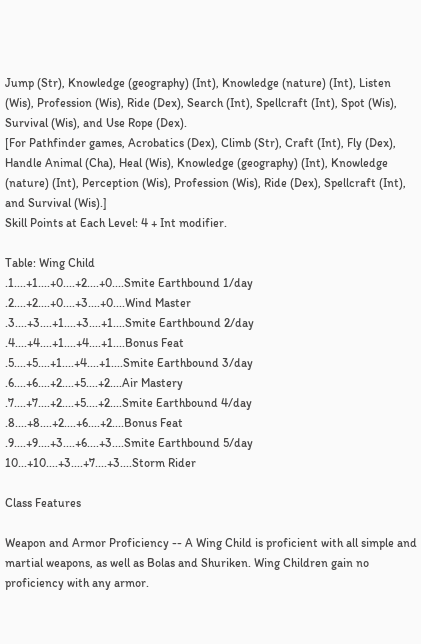Jump (Str), Knowledge (geography) (Int), Knowledge (nature) (Int), Listen (Wis), Profession (Wis), Ride (Dex), Search (Int), Spellcraft (Int), Spot (Wis), Survival (Wis), and Use Rope (Dex).
[For Pathfinder games, Acrobatics (Dex), Climb (Str), Craft (Int), Fly (Dex), Handle Animal (Cha), Heal (Wis), Knowledge (geography) (Int), Knowledge (nature) (Int), Perception (Wis), Profession (Wis), Ride (Dex), Spellcraft (Int), and Survival (Wis).]
Skill Points at Each Level: 4 + Int modifier.

Table: Wing Child
.1....+1....+0....+2....+0....Smite Earthbound 1/day
.2....+2....+0....+3....+0....Wind Master
.3....+3....+1....+3....+1....Smite Earthbound 2/day
.4....+4....+1....+4....+1....Bonus Feat
.5....+5....+1....+4....+1....Smite Earthbound 3/day
.6....+6....+2....+5....+2....Air Mastery
.7....+7....+2....+5....+2....Smite Earthbound 4/day
.8....+8....+2....+6....+2....Bonus Feat
.9....+9....+3....+6....+3....Smite Earthbound 5/day
10...+10....+3....+7....+3....Storm Rider

Class Features

Weapon and Armor Proficiency -- A Wing Child is proficient with all simple and martial weapons, as well as Bolas and Shuriken. Wing Children gain no proficiency with any armor.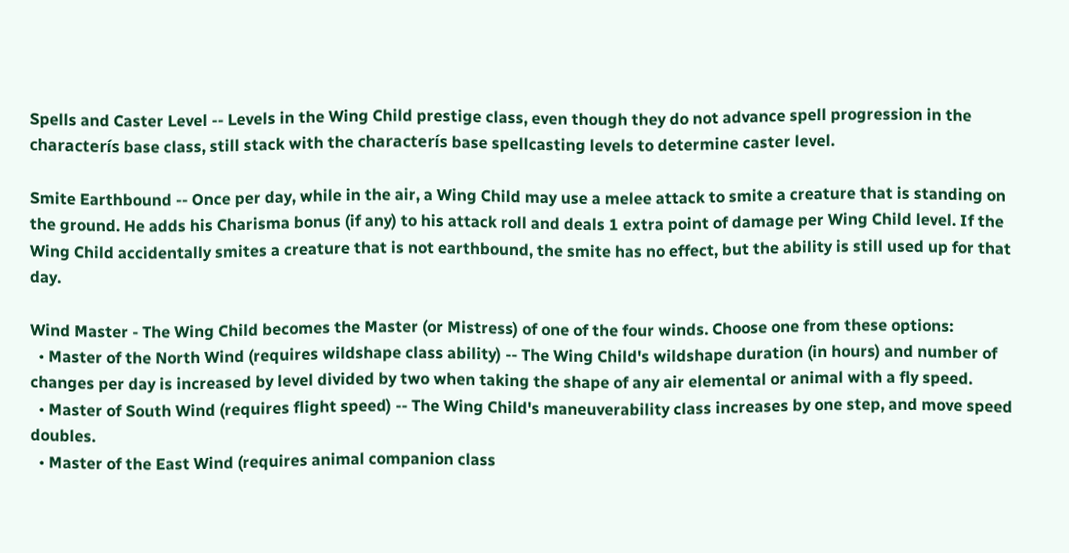Spells and Caster Level -- Levels in the Wing Child prestige class, even though they do not advance spell progression in the characterís base class, still stack with the characterís base spellcasting levels to determine caster level.

Smite Earthbound -- Once per day, while in the air, a Wing Child may use a melee attack to smite a creature that is standing on the ground. He adds his Charisma bonus (if any) to his attack roll and deals 1 extra point of damage per Wing Child level. If the Wing Child accidentally smites a creature that is not earthbound, the smite has no effect, but the ability is still used up for that day.

Wind Master - The Wing Child becomes the Master (or Mistress) of one of the four winds. Choose one from these options:
  • Master of the North Wind (requires wildshape class ability) -- The Wing Child's wildshape duration (in hours) and number of changes per day is increased by level divided by two when taking the shape of any air elemental or animal with a fly speed.
  • Master of South Wind (requires flight speed) -- The Wing Child's maneuverability class increases by one step, and move speed doubles.
  • Master of the East Wind (requires animal companion class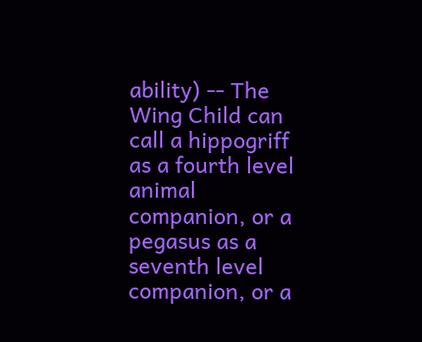ability) -- The Wing Child can call a hippogriff as a fourth level animal companion, or a pegasus as a seventh level companion, or a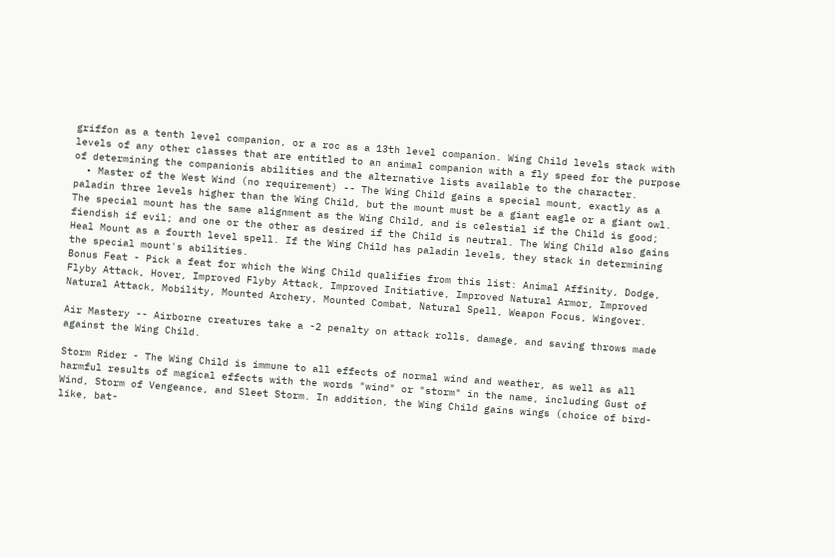griffon as a tenth level companion, or a roc as a 13th level companion. Wing Child levels stack with levels of any other classes that are entitled to an animal companion with a fly speed for the purpose of determining the companionís abilities and the alternative lists available to the character.
  • Master of the West Wind (no requirement) -- The Wing Child gains a special mount, exactly as a paladin three levels higher than the Wing Child, but the mount must be a giant eagle or a giant owl. The special mount has the same alignment as the Wing Child, and is celestial if the Child is good; fiendish if evil; and one or the other as desired if the Child is neutral. The Wing Child also gains Heal Mount as a fourth level spell. If the Wing Child has paladin levels, they stack in determining the special mount's abilities.
Bonus Feat - Pick a feat for which the Wing Child qualifies from this list: Animal Affinity, Dodge, Flyby Attack, Hover, Improved Flyby Attack, Improved Initiative, Improved Natural Armor, Improved Natural Attack, Mobility, Mounted Archery, Mounted Combat, Natural Spell, Weapon Focus, Wingover.

Air Mastery -- Airborne creatures take a -2 penalty on attack rolls, damage, and saving throws made against the Wing Child.

Storm Rider - The Wing Child is immune to all effects of normal wind and weather, as well as all harmful results of magical effects with the words "wind" or "storm" in the name, including Gust of Wind, Storm of Vengeance, and Sleet Storm. In addition, the Wing Child gains wings (choice of bird-like, bat-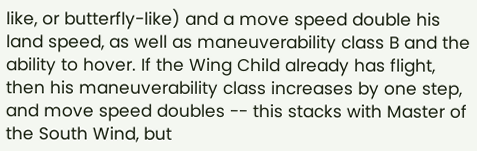like, or butterfly-like) and a move speed double his land speed, as well as maneuverability class B and the ability to hover. If the Wing Child already has flight, then his maneuverability class increases by one step, and move speed doubles -- this stacks with Master of the South Wind, but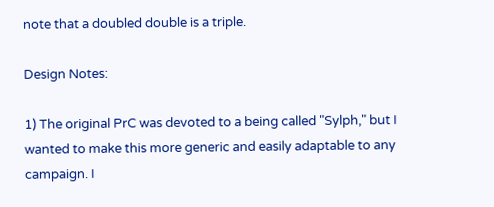note that a doubled double is a triple.

Design Notes:

1) The original PrC was devoted to a being called "Sylph," but I wanted to make this more generic and easily adaptable to any campaign. I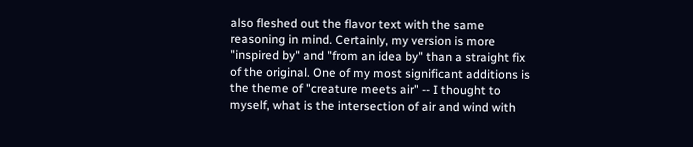also fleshed out the flavor text with the same reasoning in mind. Certainly, my version is more "inspired by" and "from an idea by" than a straight fix of the original. One of my most significant additions is the theme of "creature meets air" -- I thought to myself, what is the intersection of air and wind with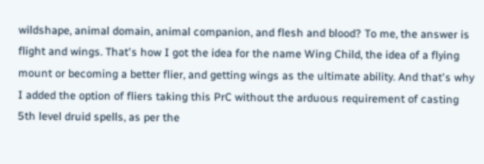wildshape, animal domain, animal companion, and flesh and blood? To me, the answer is flight and wings. That's how I got the idea for the name Wing Child, the idea of a flying mount or becoming a better flier, and getting wings as the ultimate ability. And that's why I added the option of fliers taking this PrC without the arduous requirement of casting 5th level druid spells, as per the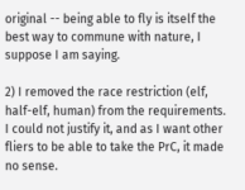original -- being able to fly is itself the best way to commune with nature, I suppose I am saying.

2) I removed the race restriction (elf, half-elf, human) from the requirements. I could not justify it, and as I want other fliers to be able to take the PrC, it made no sense.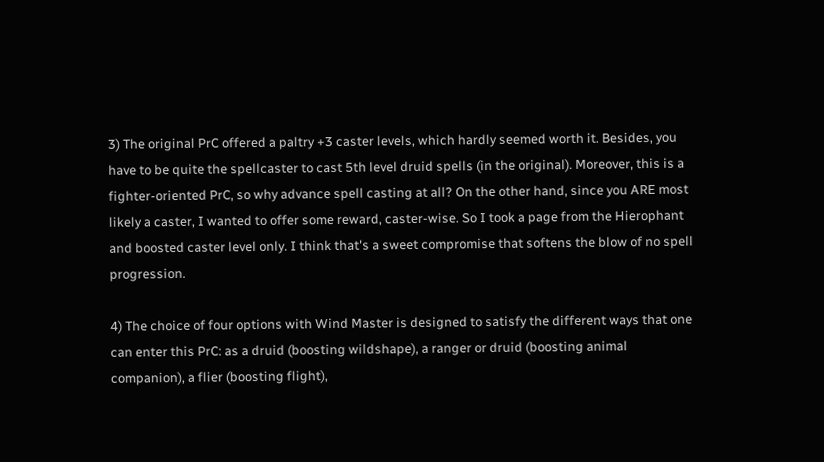3) The original PrC offered a paltry +3 caster levels, which hardly seemed worth it. Besides, you have to be quite the spellcaster to cast 5th level druid spells (in the original). Moreover, this is a fighter-oriented PrC, so why advance spell casting at all? On the other hand, since you ARE most likely a caster, I wanted to offer some reward, caster-wise. So I took a page from the Hierophant and boosted caster level only. I think that's a sweet compromise that softens the blow of no spell progression.

4) The choice of four options with Wind Master is designed to satisfy the different ways that one can enter this PrC: as a druid (boosting wildshape), a ranger or druid (boosting animal companion), a flier (boosting flight),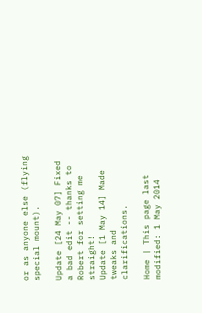or as anyone else (flying special mount).

Update [24 May 07] Fixed a bad edit -- thanks to Robert for setting me straight!
Update [1 May 14] Made tweaks and clarifications.

Home | This page last modified: 1 May 2014